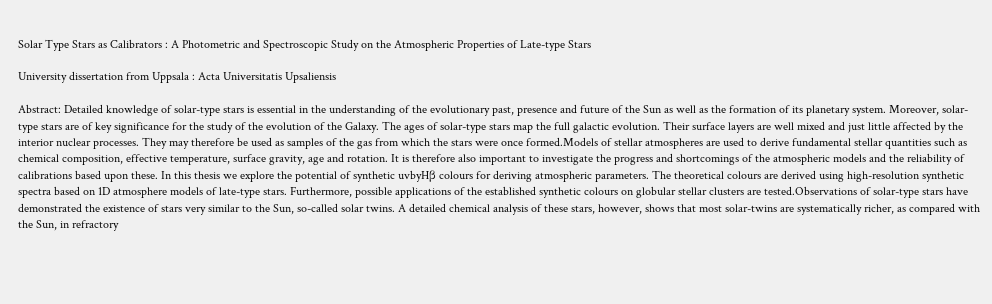Solar Type Stars as Calibrators : A Photometric and Spectroscopic Study on the Atmospheric Properties of Late-type Stars

University dissertation from Uppsala : Acta Universitatis Upsaliensis

Abstract: Detailed knowledge of solar-type stars is essential in the understanding of the evolutionary past, presence and future of the Sun as well as the formation of its planetary system. Moreover, solar-type stars are of key significance for the study of the evolution of the Galaxy. The ages of solar-type stars map the full galactic evolution. Their surface layers are well mixed and just little affected by the interior nuclear processes. They may therefore be used as samples of the gas from which the stars were once formed.Models of stellar atmospheres are used to derive fundamental stellar quantities such as chemical composition, effective temperature, surface gravity, age and rotation. It is therefore also important to investigate the progress and shortcomings of the atmospheric models and the reliability of calibrations based upon these. In this thesis we explore the potential of synthetic uvbyHβ colours for deriving atmospheric parameters. The theoretical colours are derived using high-resolution synthetic spectra based on 1D atmosphere models of late-type stars. Furthermore, possible applications of the established synthetic colours on globular stellar clusters are tested.Observations of solar-type stars have demonstrated the existence of stars very similar to the Sun, so-called solar twins. A detailed chemical analysis of these stars, however, shows that most solar-twins are systematically richer, as compared with the Sun, in refractory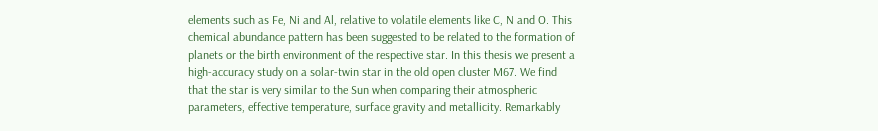elements such as Fe, Ni and Al, relative to volatile elements like C, N and O. This chemical abundance pattern has been suggested to be related to the formation of planets or the birth environment of the respective star. In this thesis we present a high-accuracy study on a solar-twin star in the old open cluster M67. We find that the star is very similar to the Sun when comparing their atmospheric parameters, effective temperature, surface gravity and metallicity. Remarkably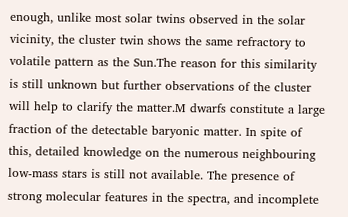enough, unlike most solar twins observed in the solar vicinity, the cluster twin shows the same refractory to volatile pattern as the Sun.The reason for this similarity is still unknown but further observations of the cluster will help to clarify the matter.M dwarfs constitute a large fraction of the detectable baryonic matter. In spite of this, detailed knowledge on the numerous neighbouring low-mass stars is still not available. The presence of strong molecular features in the spectra, and incomplete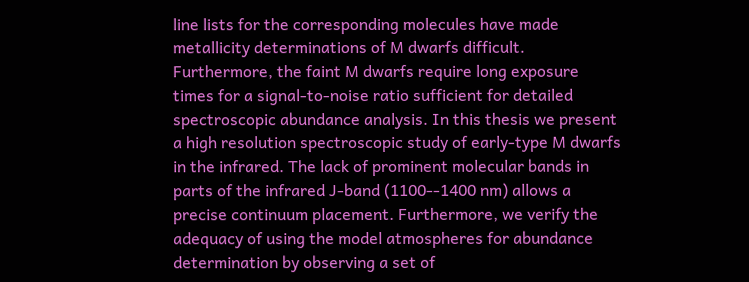line lists for the corresponding molecules have made metallicity determinations of M dwarfs difficult. Furthermore, the faint M dwarfs require long exposure times for a signal-to-noise ratio sufficient for detailed spectroscopic abundance analysis. In this thesis we present a high resolution spectroscopic study of early-type M dwarfs in the infrared. The lack of prominent molecular bands in parts of the infrared J-band (1100--1400 nm) allows a precise continuum placement. Furthermore, we verify the adequacy of using the model atmospheres for abundance determination by observing a set of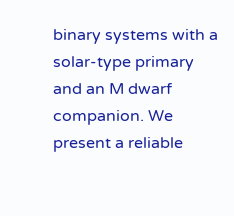binary systems with a solar-type primary and an M dwarf companion. We present a reliable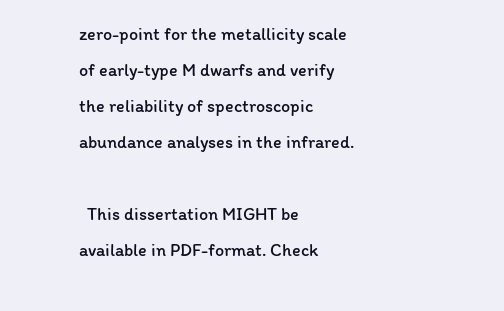zero-point for the metallicity scale of early-type M dwarfs and verify the reliability of spectroscopic abundance analyses in the infrared.

  This dissertation MIGHT be available in PDF-format. Check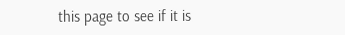this page to see if it is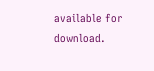available for download.